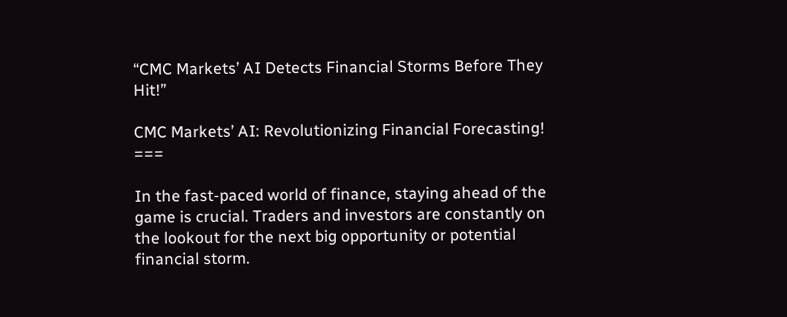“CMC Markets’ AI Detects Financial Storms Before They Hit!”

CMC Markets’ AI: Revolutionizing Financial Forecasting! ===

In the fast-paced world of finance, staying ahead of the game is crucial. Traders and investors are constantly on the lookout for the next big opportunity or potential financial storm.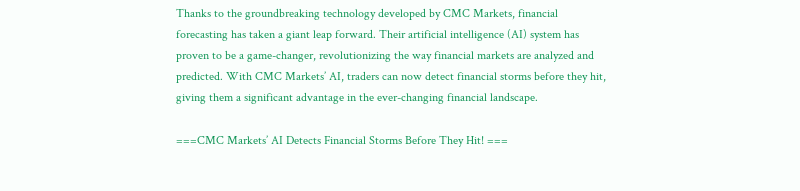Thanks to the groundbreaking technology developed by CMC Markets, financial forecasting has taken a giant leap forward. Their artificial intelligence (AI) system has proven to be a game-changer, revolutionizing the way financial markets are analyzed and predicted. With CMC Markets’ AI, traders can now detect financial storms before they hit, giving them a significant advantage in the ever-changing financial landscape.

===CMC Markets’ AI Detects Financial Storms Before They Hit! ===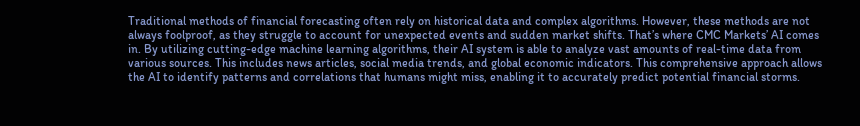Traditional methods of financial forecasting often rely on historical data and complex algorithms. However, these methods are not always foolproof, as they struggle to account for unexpected events and sudden market shifts. That’s where CMC Markets’ AI comes in. By utilizing cutting-edge machine learning algorithms, their AI system is able to analyze vast amounts of real-time data from various sources. This includes news articles, social media trends, and global economic indicators. This comprehensive approach allows the AI to identify patterns and correlations that humans might miss, enabling it to accurately predict potential financial storms.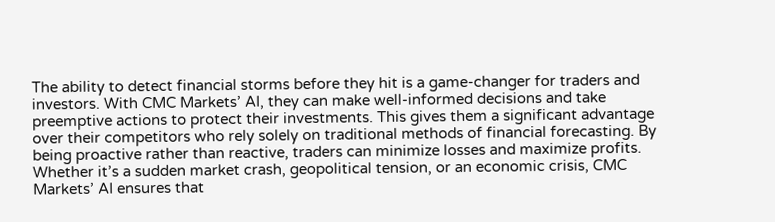The ability to detect financial storms before they hit is a game-changer for traders and investors. With CMC Markets’ AI, they can make well-informed decisions and take preemptive actions to protect their investments. This gives them a significant advantage over their competitors who rely solely on traditional methods of financial forecasting. By being proactive rather than reactive, traders can minimize losses and maximize profits. Whether it’s a sudden market crash, geopolitical tension, or an economic crisis, CMC Markets’ AI ensures that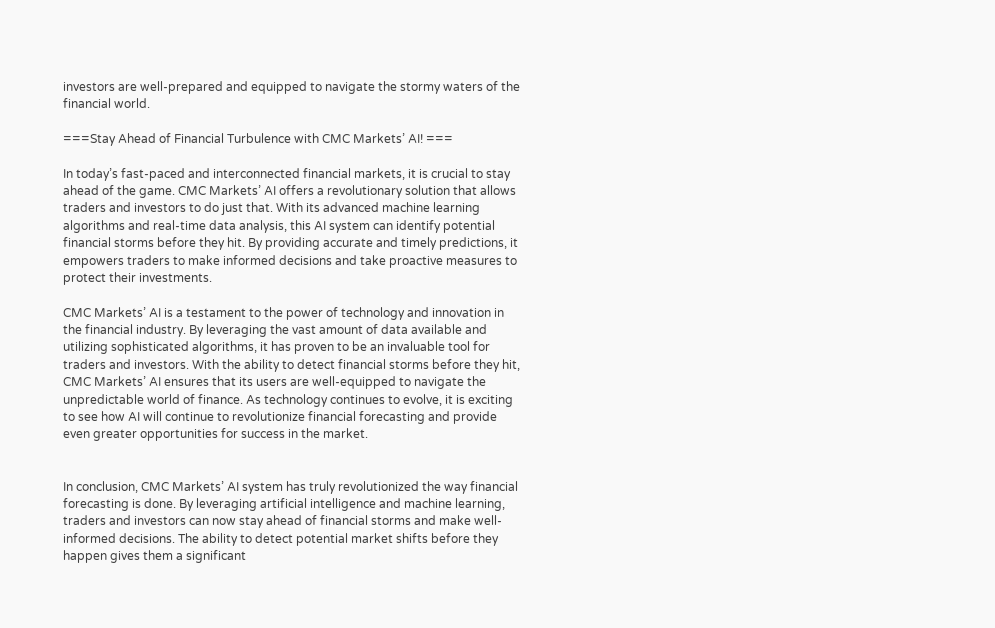investors are well-prepared and equipped to navigate the stormy waters of the financial world.

===Stay Ahead of Financial Turbulence with CMC Markets’ AI! ===

In today’s fast-paced and interconnected financial markets, it is crucial to stay ahead of the game. CMC Markets’ AI offers a revolutionary solution that allows traders and investors to do just that. With its advanced machine learning algorithms and real-time data analysis, this AI system can identify potential financial storms before they hit. By providing accurate and timely predictions, it empowers traders to make informed decisions and take proactive measures to protect their investments.

CMC Markets’ AI is a testament to the power of technology and innovation in the financial industry. By leveraging the vast amount of data available and utilizing sophisticated algorithms, it has proven to be an invaluable tool for traders and investors. With the ability to detect financial storms before they hit, CMC Markets’ AI ensures that its users are well-equipped to navigate the unpredictable world of finance. As technology continues to evolve, it is exciting to see how AI will continue to revolutionize financial forecasting and provide even greater opportunities for success in the market.


In conclusion, CMC Markets’ AI system has truly revolutionized the way financial forecasting is done. By leveraging artificial intelligence and machine learning, traders and investors can now stay ahead of financial storms and make well-informed decisions. The ability to detect potential market shifts before they happen gives them a significant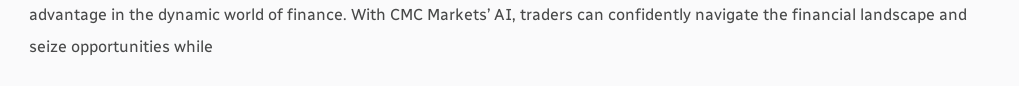advantage in the dynamic world of finance. With CMC Markets’ AI, traders can confidently navigate the financial landscape and seize opportunities while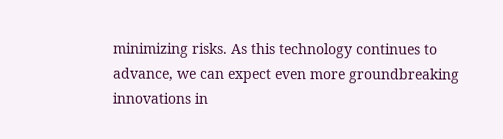minimizing risks. As this technology continues to advance, we can expect even more groundbreaking innovations in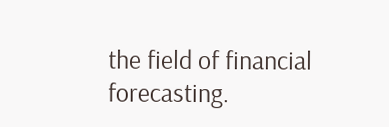the field of financial forecasting.